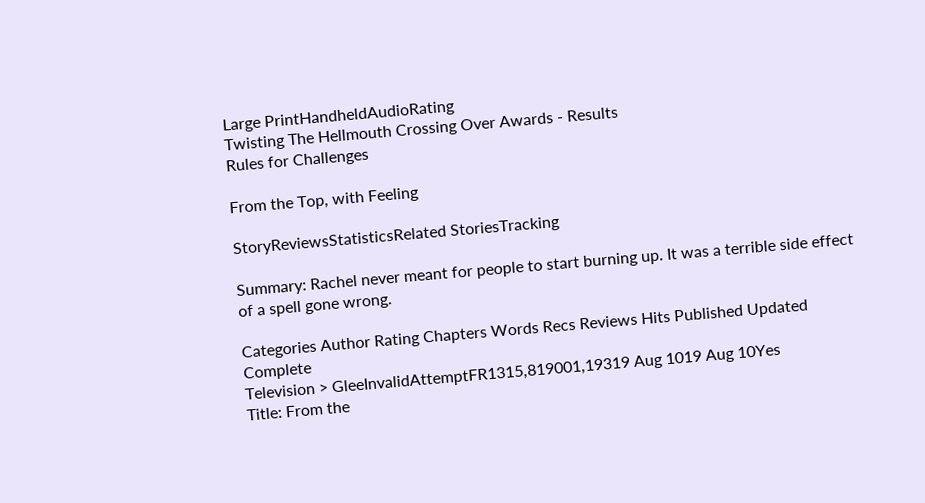Large PrintHandheldAudioRating
Twisting The Hellmouth Crossing Over Awards - Results
Rules for Challenges

From the Top, with Feeling

StoryReviewsStatisticsRelated StoriesTracking

Summary: Rachel never meant for people to start burning up. It was a terrible side effect of a spell gone wrong.

Categories Author Rating Chapters Words Recs Reviews Hits Published Updated Complete
Television > GleeInvalidAttemptFR1315,819001,19319 Aug 1019 Aug 10Yes
Title: From the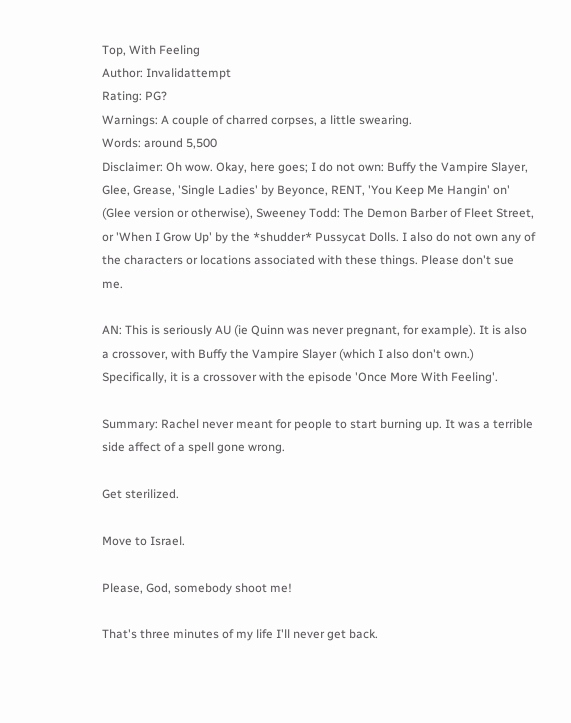Top, With Feeling
Author: Invalidattempt
Rating: PG?
Warnings: A couple of charred corpses, a little swearing.
Words: around 5,500
Disclaimer: Oh wow. Okay, here goes; I do not own: Buffy the Vampire Slayer, Glee, Grease, 'Single Ladies' by Beyonce, RENT, 'You Keep Me Hangin' on' (Glee version or otherwise), Sweeney Todd: The Demon Barber of Fleet Street, or 'When I Grow Up' by the *shudder* Pussycat Dolls. I also do not own any of the characters or locations associated with these things. Please don't sue me.

AN: This is seriously AU (ie Quinn was never pregnant, for example). It is also a crossover, with Buffy the Vampire Slayer (which I also don't own.) Specifically, it is a crossover with the episode 'Once More With Feeling'.

Summary: Rachel never meant for people to start burning up. It was a terrible side affect of a spell gone wrong.

Get sterilized.

Move to Israel.

Please, God, somebody shoot me!

That's three minutes of my life I'll never get back.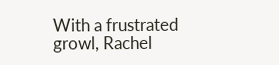With a frustrated growl, Rachel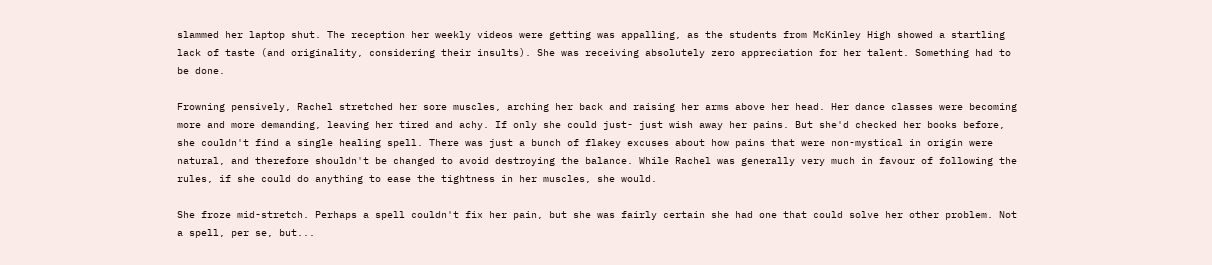slammed her laptop shut. The reception her weekly videos were getting was appalling, as the students from McKinley High showed a startling lack of taste (and originality, considering their insults). She was receiving absolutely zero appreciation for her talent. Something had to be done.

Frowning pensively, Rachel stretched her sore muscles, arching her back and raising her arms above her head. Her dance classes were becoming more and more demanding, leaving her tired and achy. If only she could just- just wish away her pains. But she'd checked her books before, she couldn't find a single healing spell. There was just a bunch of flakey excuses about how pains that were non-mystical in origin were natural, and therefore shouldn't be changed to avoid destroying the balance. While Rachel was generally very much in favour of following the rules, if she could do anything to ease the tightness in her muscles, she would.

She froze mid-stretch. Perhaps a spell couldn't fix her pain, but she was fairly certain she had one that could solve her other problem. Not a spell, per se, but...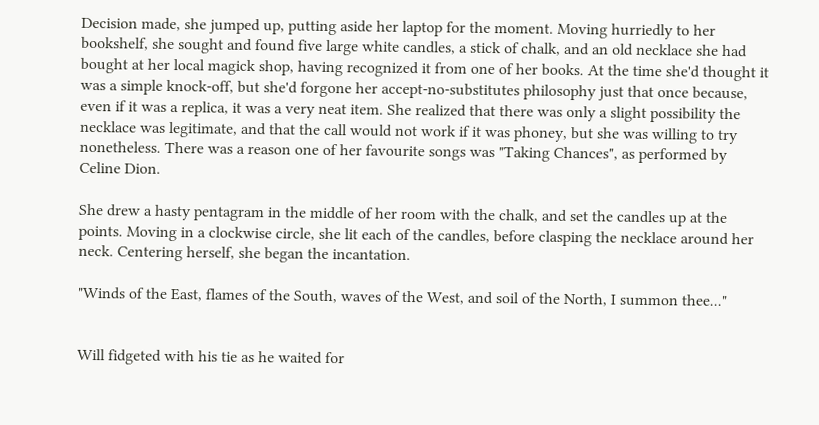Decision made, she jumped up, putting aside her laptop for the moment. Moving hurriedly to her bookshelf, she sought and found five large white candles, a stick of chalk, and an old necklace she had bought at her local magick shop, having recognized it from one of her books. At the time she'd thought it was a simple knock-off, but she'd forgone her accept-no-substitutes philosophy just that once because, even if it was a replica, it was a very neat item. She realized that there was only a slight possibility the necklace was legitimate, and that the call would not work if it was phoney, but she was willing to try nonetheless. There was a reason one of her favourite songs was "Taking Chances", as performed by Celine Dion.

She drew a hasty pentagram in the middle of her room with the chalk, and set the candles up at the points. Moving in a clockwise circle, she lit each of the candles, before clasping the necklace around her neck. Centering herself, she began the incantation.

"Winds of the East, flames of the South, waves of the West, and soil of the North, I summon thee..."


Will fidgeted with his tie as he waited for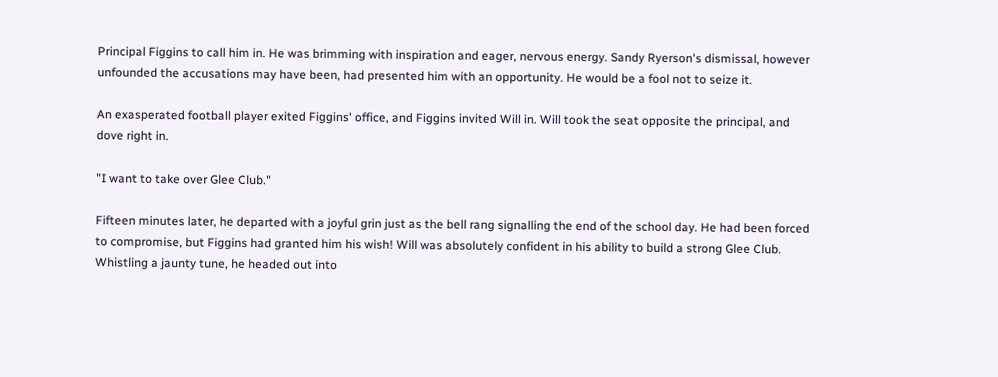Principal Figgins to call him in. He was brimming with inspiration and eager, nervous energy. Sandy Ryerson's dismissal, however unfounded the accusations may have been, had presented him with an opportunity. He would be a fool not to seize it.

An exasperated football player exited Figgins' office, and Figgins invited Will in. Will took the seat opposite the principal, and dove right in.

"I want to take over Glee Club."

Fifteen minutes later, he departed with a joyful grin just as the bell rang signalling the end of the school day. He had been forced to compromise, but Figgins had granted him his wish! Will was absolutely confident in his ability to build a strong Glee Club. Whistling a jaunty tune, he headed out into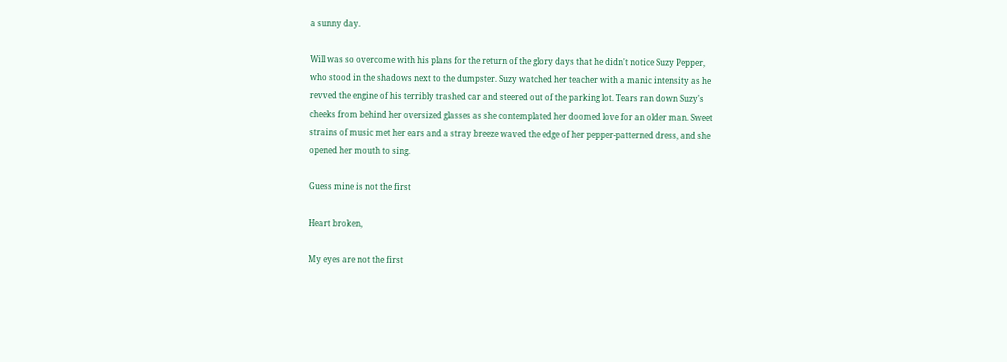a sunny day.

Will was so overcome with his plans for the return of the glory days that he didn't notice Suzy Pepper, who stood in the shadows next to the dumpster. Suzy watched her teacher with a manic intensity as he revved the engine of his terribly trashed car and steered out of the parking lot. Tears ran down Suzy's cheeks from behind her oversized glasses as she contemplated her doomed love for an older man. Sweet strains of music met her ears and a stray breeze waved the edge of her pepper-patterned dress, and she opened her mouth to sing.

Guess mine is not the first

Heart broken,

My eyes are not the first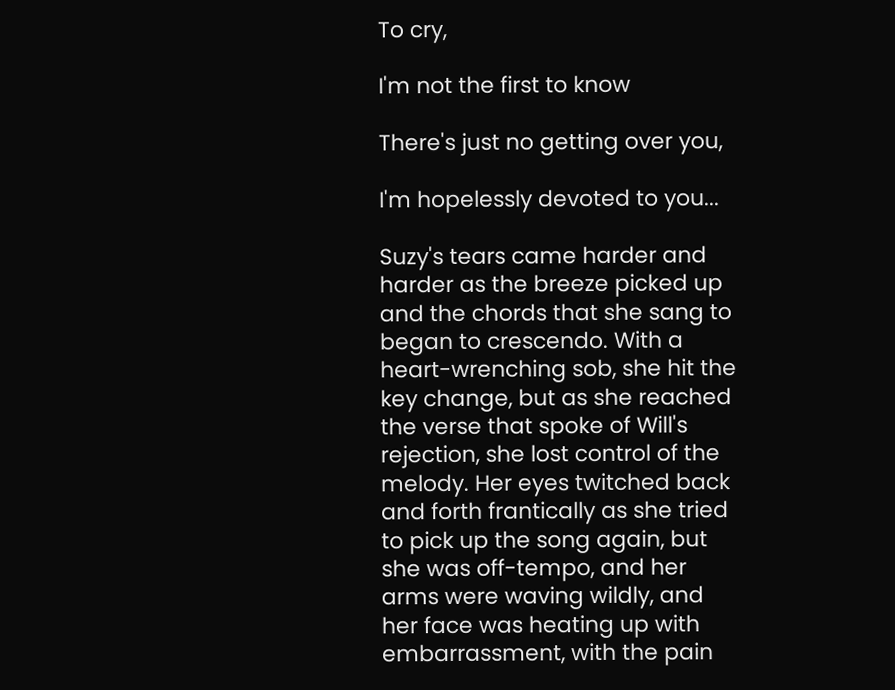To cry,

I'm not the first to know

There's just no getting over you,

I'm hopelessly devoted to you...

Suzy's tears came harder and harder as the breeze picked up and the chords that she sang to began to crescendo. With a heart-wrenching sob, she hit the key change, but as she reached the verse that spoke of Will's rejection, she lost control of the melody. Her eyes twitched back and forth frantically as she tried to pick up the song again, but she was off-tempo, and her arms were waving wildly, and her face was heating up with embarrassment, with the pain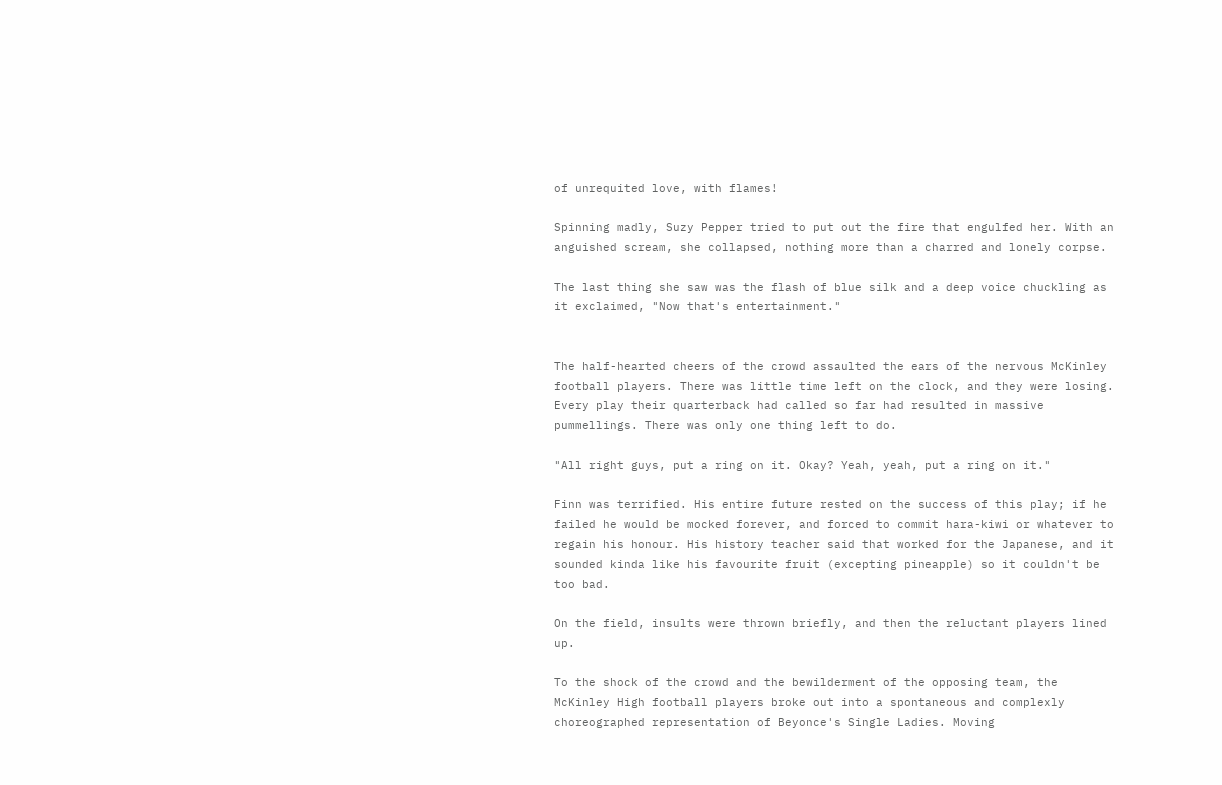of unrequited love, with flames!

Spinning madly, Suzy Pepper tried to put out the fire that engulfed her. With an anguished scream, she collapsed, nothing more than a charred and lonely corpse.

The last thing she saw was the flash of blue silk and a deep voice chuckling as it exclaimed, "Now that's entertainment."


The half-hearted cheers of the crowd assaulted the ears of the nervous McKinley football players. There was little time left on the clock, and they were losing. Every play their quarterback had called so far had resulted in massive pummellings. There was only one thing left to do.

"All right guys, put a ring on it. Okay? Yeah, yeah, put a ring on it."

Finn was terrified. His entire future rested on the success of this play; if he failed he would be mocked forever, and forced to commit hara-kiwi or whatever to regain his honour. His history teacher said that worked for the Japanese, and it sounded kinda like his favourite fruit (excepting pineapple) so it couldn't be too bad.

On the field, insults were thrown briefly, and then the reluctant players lined up.

To the shock of the crowd and the bewilderment of the opposing team, the McKinley High football players broke out into a spontaneous and complexly choreographed representation of Beyonce's Single Ladies. Moving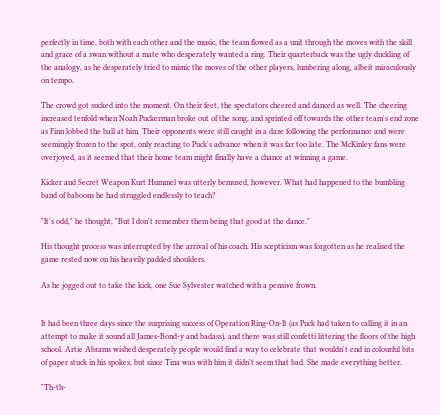perfectly in time, both with each other and the music, the team flowed as a unit through the moves with the skill and grace of a swan without a mate who desperately wanted a ring. Their quarterback was the ugly duckling of the analogy, as he desperately tried to mimic the moves of the other players, lumbering along, albeit miraculously on tempo.

The crowd got sucked into the moment. On their feet, the spectators cheered and danced as well. The cheering increased tenfold when Noah Puckerman broke out of the song, and sprinted off towards the other team's end zone as Finn lobbed the ball at him. Their opponents were still caught in a daze following the performance and were seemingly frozen to the spot, only reacting to Puck's advance when it was far too late. The McKinley fans were overjoyed, as it seemed that their home team might finally have a chance at winning a game.

Kicker and Secret Weapon Kurt Hummel was utterly bemused, however. What had happened to the bumbling band of baboons he had struggled endlessly to teach?

"It's odd," he thought, "But I don't remember them being that good at the dance."

His thought process was interrupted by the arrival of his coach. His scepticism was forgotten as he realised the game rested now on his heavily padded shoulders.

As he jogged out to take the kick, one Sue Sylvester watched with a pensive frown.


It had been three days since the surprising success of Operation Ring-On-It (as Puck had taken to calling it in an attempt to make it sound all James-Bond-y and badass), and there was still confetti littering the floors of the high school. Artie Abrams wished desperately people would find a way to celebrate that wouldn't end in colourful bits of paper stuck in his spokes, but since Tina was with him it didn't seem that bad. She made everything better.

"Th-th-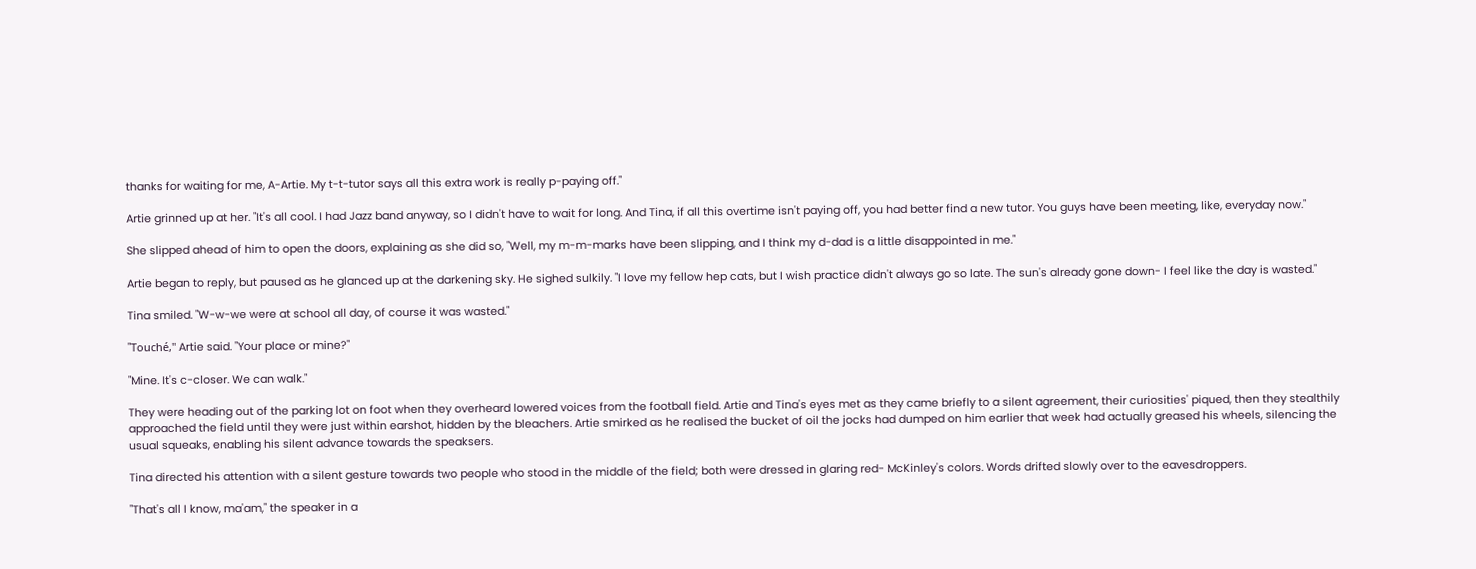thanks for waiting for me, A-Artie. My t-t-tutor says all this extra work is really p-paying off."

Artie grinned up at her. "It's all cool. I had Jazz band anyway, so I didn't have to wait for long. And Tina, if all this overtime isn't paying off, you had better find a new tutor. You guys have been meeting, like, everyday now."

She slipped ahead of him to open the doors, explaining as she did so, "Well, my m-m-marks have been slipping, and I think my d-dad is a little disappointed in me."

Artie began to reply, but paused as he glanced up at the darkening sky. He sighed sulkily. "I love my fellow hep cats, but I wish practice didn't always go so late. The sun's already gone down- I feel like the day is wasted."

Tina smiled. "W-w-we were at school all day, of course it was wasted."

"Touché," Artie said. "Your place or mine?"

"Mine. It's c-closer. We can walk."

They were heading out of the parking lot on foot when they overheard lowered voices from the football field. Artie and Tina's eyes met as they came briefly to a silent agreement, their curiosities' piqued, then they stealthily approached the field until they were just within earshot, hidden by the bleachers. Artie smirked as he realised the bucket of oil the jocks had dumped on him earlier that week had actually greased his wheels, silencing the usual squeaks, enabling his silent advance towards the speaksers.

Tina directed his attention with a silent gesture towards two people who stood in the middle of the field; both were dressed in glaring red- McKinley's colors. Words drifted slowly over to the eavesdroppers.

"That's all I know, ma'am," the speaker in a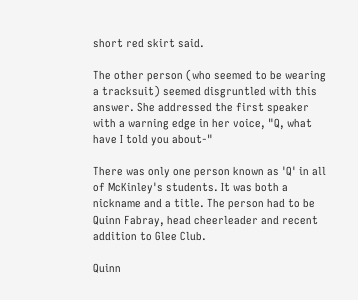short red skirt said.

The other person (who seemed to be wearing a tracksuit) seemed disgruntled with this answer. She addressed the first speaker with a warning edge in her voice, "Q, what have I told you about-"

There was only one person known as 'Q' in all of McKinley's students. It was both a nickname and a title. The person had to be Quinn Fabray, head cheerleader and recent addition to Glee Club.

Quinn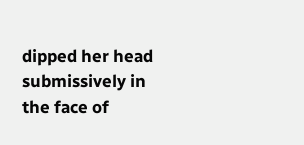dipped her head submissively in the face of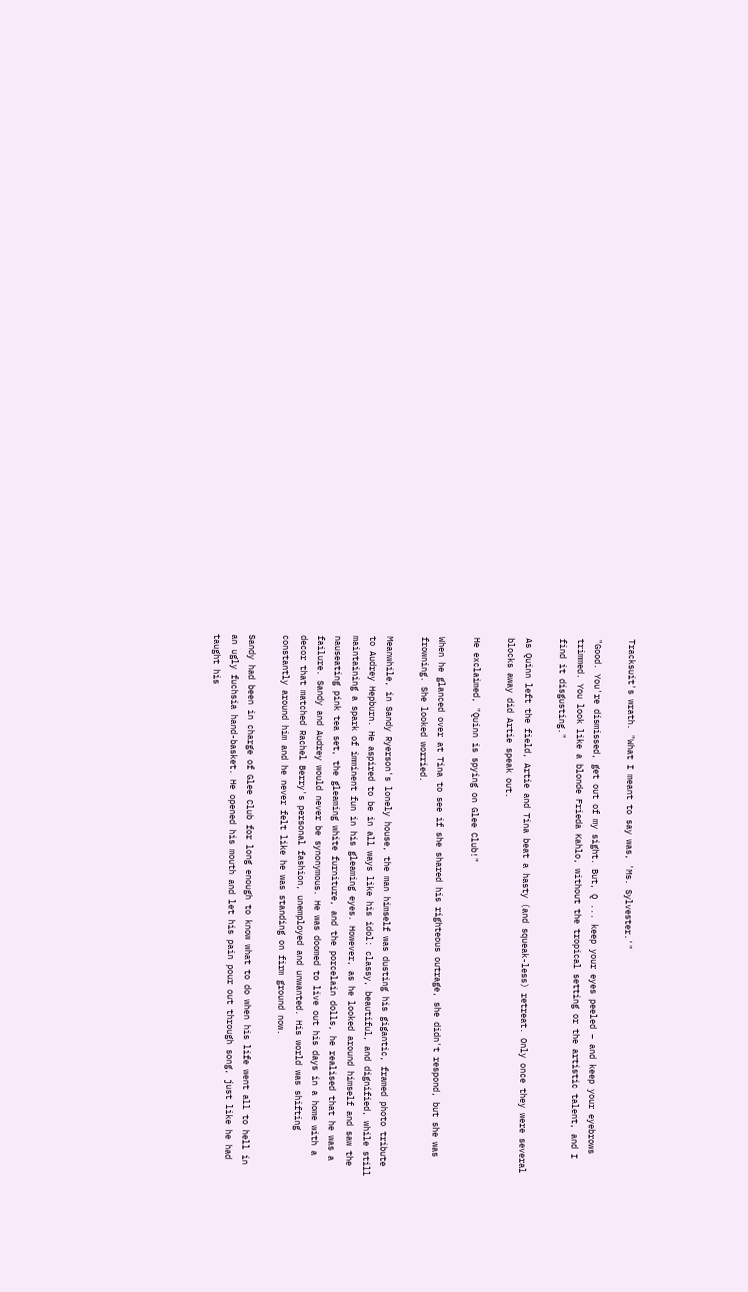Tracksuit's wrath. "What I meant to say was, 'Ms. Sylvester.'"

"Good. You're dismissed, get out of my sight. But, Q ... keep your eyes peeled – and keep your eyebrows trimmed. You look like a blonde Frieda Kahlo, without the tropical setting or the artistic talent, and I find it disgusting."

As Quinn left the field, Artie and Tina beat a hasty (and squeak-less) retreat. Only once they were several blocks away did Artie speak out.

He exclaimed, "Quinn is spying on Glee Club!"

When he glanced over at Tina to see if she shared his righteous outrage, she didn't respond, but she was frowning. She looked worried.

Meanwhile, in Sandy Ryerson's lonely house, the man himself was dusting his gigantic, framed photo tribute to Audrey Hepburn. He aspired to be in all ways like his idol: classy, beautiful, and dignified, while still maintaining a spark of imminent fun in his gleaming eyes. However, as he looked around himself and saw the nauseating pink tea set, the gleaming white furniture, and the porcelain dolls, he realised that he was a failure. Sandy and Audrey would never be synonymous. He was doomed to live out his days in a home with a decor that matched Rachel Berry's personal fashion, unemployed and unwanted. His world was shifting constantly around him and he never felt like he was standing on firm ground now.

Sandy had been in charge of Glee Club for long enough to know what to do when his life went all to hell in an ugly fuchsia hand-basket. He opened his mouth and let his pain pour out through song, just like he had taught his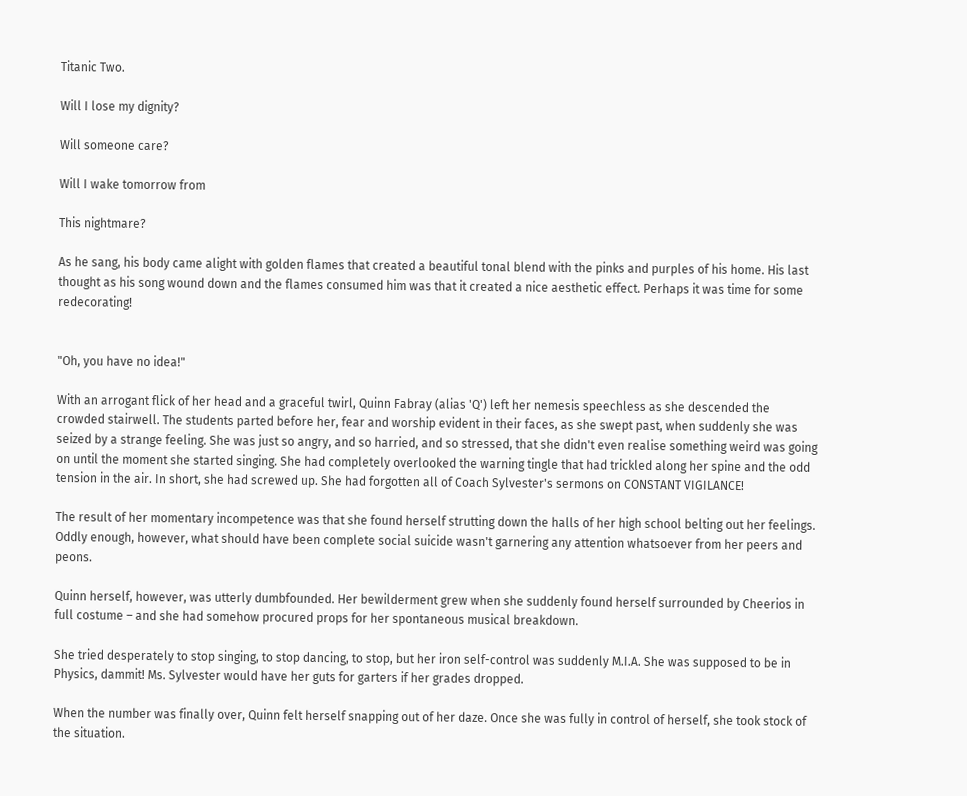Titanic Two.

Will I lose my dignity?

Will someone care?

Will I wake tomorrow from

This nightmare?

As he sang, his body came alight with golden flames that created a beautiful tonal blend with the pinks and purples of his home. His last thought as his song wound down and the flames consumed him was that it created a nice aesthetic effect. Perhaps it was time for some redecorating!


"Oh, you have no idea!"

With an arrogant flick of her head and a graceful twirl, Quinn Fabray (alias 'Q') left her nemesis speechless as she descended the crowded stairwell. The students parted before her, fear and worship evident in their faces, as she swept past, when suddenly she was seized by a strange feeling. She was just so angry, and so harried, and so stressed, that she didn't even realise something weird was going on until the moment she started singing. She had completely overlooked the warning tingle that had trickled along her spine and the odd tension in the air. In short, she had screwed up. She had forgotten all of Coach Sylvester's sermons on CONSTANT VIGILANCE!

The result of her momentary incompetence was that she found herself strutting down the halls of her high school belting out her feelings. Oddly enough, however, what should have been complete social suicide wasn't garnering any attention whatsoever from her peers and peons.

Quinn herself, however, was utterly dumbfounded. Her bewilderment grew when she suddenly found herself surrounded by Cheerios in full costume – and she had somehow procured props for her spontaneous musical breakdown.

She tried desperately to stop singing, to stop dancing, to stop, but her iron self-control was suddenly M.I.A. She was supposed to be in Physics, dammit! Ms. Sylvester would have her guts for garters if her grades dropped.

When the number was finally over, Quinn felt herself snapping out of her daze. Once she was fully in control of herself, she took stock of the situation.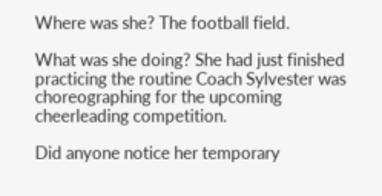Where was she? The football field.

What was she doing? She had just finished practicing the routine Coach Sylvester was choreographing for the upcoming cheerleading competition.

Did anyone notice her temporary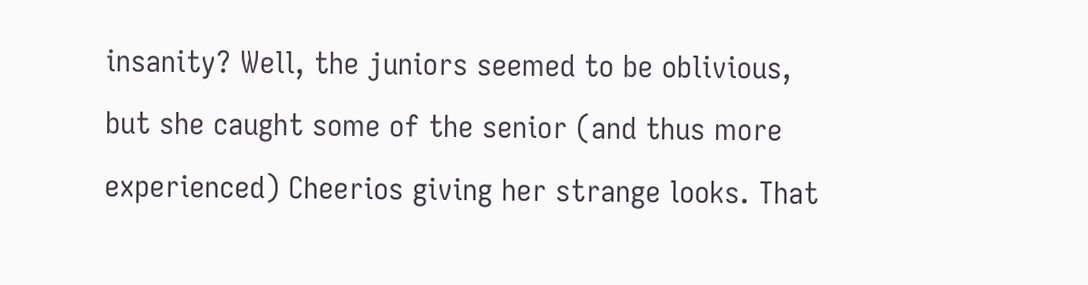insanity? Well, the juniors seemed to be oblivious, but she caught some of the senior (and thus more experienced) Cheerios giving her strange looks. That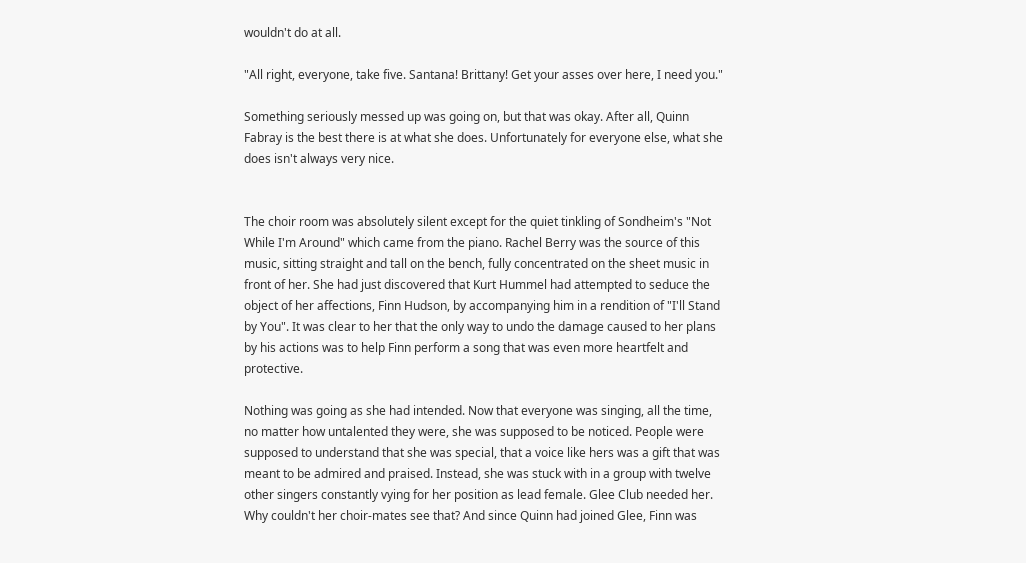wouldn't do at all.

"All right, everyone, take five. Santana! Brittany! Get your asses over here, I need you."

Something seriously messed up was going on, but that was okay. After all, Quinn Fabray is the best there is at what she does. Unfortunately for everyone else, what she does isn't always very nice.


The choir room was absolutely silent except for the quiet tinkling of Sondheim's "Not While I'm Around" which came from the piano. Rachel Berry was the source of this music, sitting straight and tall on the bench, fully concentrated on the sheet music in front of her. She had just discovered that Kurt Hummel had attempted to seduce the object of her affections, Finn Hudson, by accompanying him in a rendition of "I'll Stand by You". It was clear to her that the only way to undo the damage caused to her plans by his actions was to help Finn perform a song that was even more heartfelt and protective.

Nothing was going as she had intended. Now that everyone was singing, all the time, no matter how untalented they were, she was supposed to be noticed. People were supposed to understand that she was special, that a voice like hers was a gift that was meant to be admired and praised. Instead, she was stuck with in a group with twelve other singers constantly vying for her position as lead female. Glee Club needed her. Why couldn't her choir-mates see that? And since Quinn had joined Glee, Finn was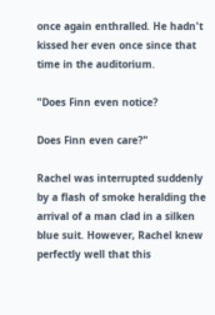once again enthralled. He hadn't kissed her even once since that time in the auditorium.

"Does Finn even notice?

Does Finn even care?"

Rachel was interrupted suddenly by a flash of smoke heralding the arrival of a man clad in a silken blue suit. However, Rachel knew perfectly well that this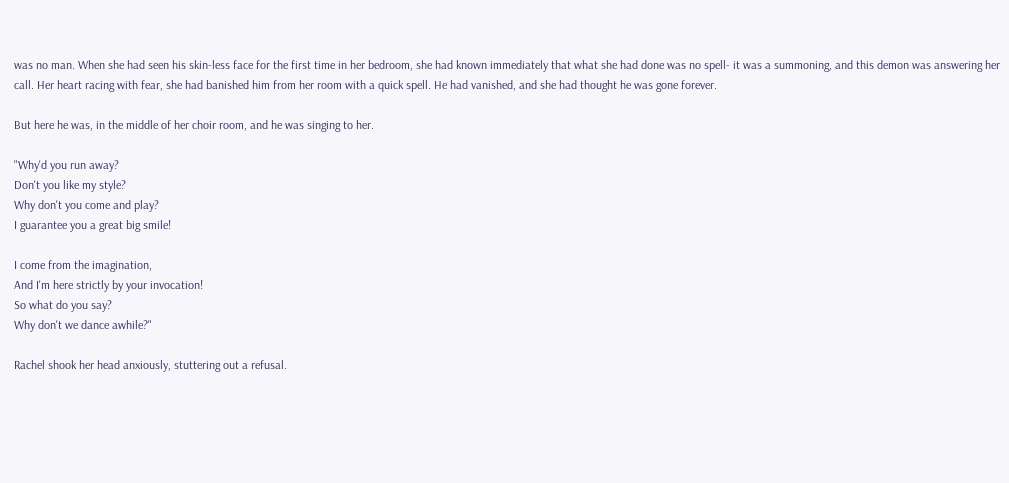was no man. When she had seen his skin-less face for the first time in her bedroom, she had known immediately that what she had done was no spell- it was a summoning, and this demon was answering her call. Her heart racing with fear, she had banished him from her room with a quick spell. He had vanished, and she had thought he was gone forever.

But here he was, in the middle of her choir room, and he was singing to her.

"Why'd you run away?
Don't you like my style?
Why don't you come and play?
I guarantee you a great big smile!

I come from the imagination,
And I'm here strictly by your invocation!
So what do you say?
Why don't we dance awhile?"

Rachel shook her head anxiously, stuttering out a refusal.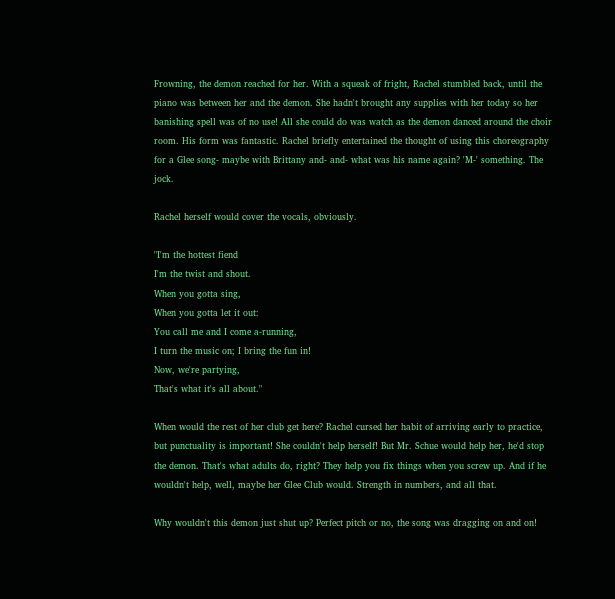Frowning, the demon reached for her. With a squeak of fright, Rachel stumbled back, until the piano was between her and the demon. She hadn't brought any supplies with her today so her banishing spell was of no use! All she could do was watch as the demon danced around the choir room. His form was fantastic. Rachel briefly entertained the thought of using this choreography for a Glee song- maybe with Brittany and- and- what was his name again? 'M-' something. The jock.

Rachel herself would cover the vocals, obviously.

"I'm the hottest fiend
I'm the twist and shout.
When you gotta sing,
When you gotta let it out:
You call me and I come a-running,
I turn the music on; I bring the fun in!
Now, we're partying,
That's what it's all about."

When would the rest of her club get here? Rachel cursed her habit of arriving early to practice, but punctuality is important! She couldn't help herself! But Mr. Schue would help her, he'd stop the demon. That's what adults do, right? They help you fix things when you screw up. And if he wouldn't help, well, maybe her Glee Club would. Strength in numbers, and all that.

Why wouldn't this demon just shut up? Perfect pitch or no, the song was dragging on and on!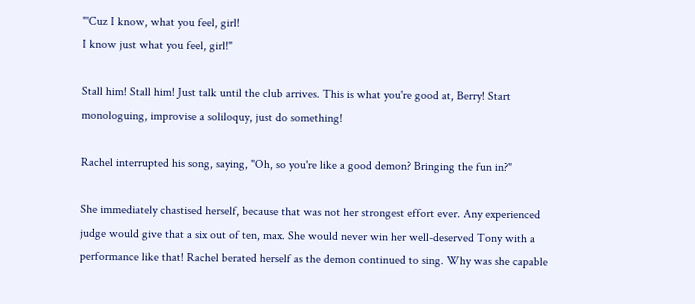"'Cuz I know, what you feel, girl!
I know just what you feel, girl!"

Stall him! Stall him! Just talk until the club arrives. This is what you're good at, Berry! Start monologuing, improvise a soliloquy, just do something!

Rachel interrupted his song, saying, "Oh, so you're like a good demon? Bringing the fun in?"

She immediately chastised herself, because that was not her strongest effort ever. Any experienced judge would give that a six out of ten, max. She would never win her well-deserved Tony with a performance like that! Rachel berated herself as the demon continued to sing. Why was she capable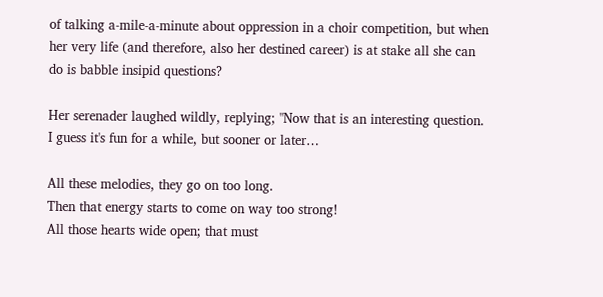of talking a-mile-a-minute about oppression in a choir competition, but when her very life (and therefore, also her destined career) is at stake all she can do is babble insipid questions?

Her serenader laughed wildly, replying; "Now that is an interesting question. I guess it's fun for a while, but sooner or later…

All these melodies, they go on too long.
Then that energy starts to come on way too strong!
All those hearts wide open; that must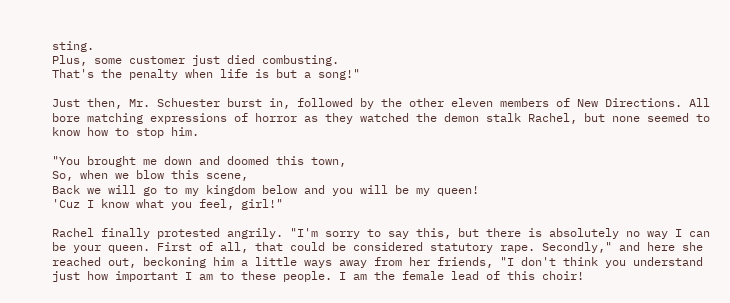sting.
Plus, some customer just died combusting.
That's the penalty when life is but a song!"

Just then, Mr. Schuester burst in, followed by the other eleven members of New Directions. All bore matching expressions of horror as they watched the demon stalk Rachel, but none seemed to know how to stop him.

"You brought me down and doomed this town,
So, when we blow this scene,
Back we will go to my kingdom below and you will be my queen!
'Cuz I know what you feel, girl!"

Rachel finally protested angrily. "I'm sorry to say this, but there is absolutely no way I can be your queen. First of all, that could be considered statutory rape. Secondly," and here she reached out, beckoning him a little ways away from her friends, "I don't think you understand just how important I am to these people. I am the female lead of this choir!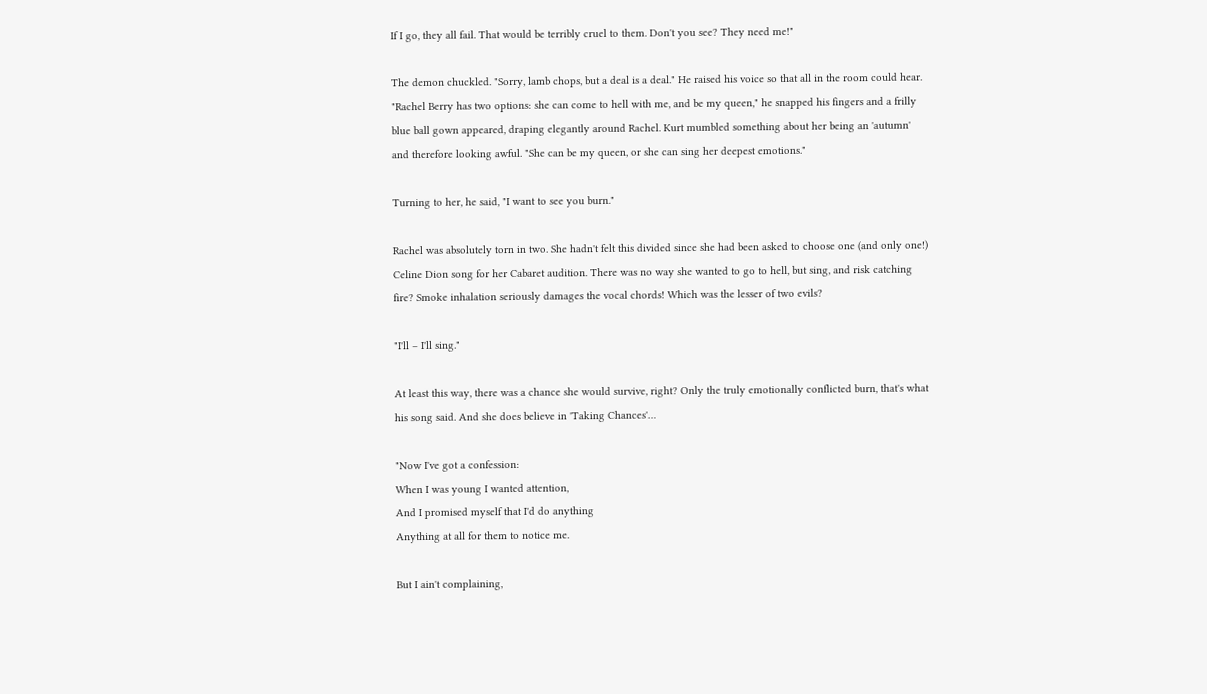If I go, they all fail. That would be terribly cruel to them. Don't you see? They need me!"

The demon chuckled. "Sorry, lamb chops, but a deal is a deal." He raised his voice so that all in the room could hear. "Rachel Berry has two options: she can come to hell with me, and be my queen," he snapped his fingers and a frilly blue ball gown appeared, draping elegantly around Rachel. Kurt mumbled something about her being an 'autumn' and therefore looking awful. "She can be my queen, or she can sing her deepest emotions."

Turning to her, he said, "I want to see you burn."

Rachel was absolutely torn in two. She hadn't felt this divided since she had been asked to choose one (and only one!) Celine Dion song for her Cabaret audition. There was no way she wanted to go to hell, but sing, and risk catching fire? Smoke inhalation seriously damages the vocal chords! Which was the lesser of two evils?

"I'll – I'll sing."

At least this way, there was a chance she would survive, right? Only the truly emotionally conflicted burn, that's what his song said. And she does believe in 'Taking Chances'…

"Now I've got a confession:
When I was young I wanted attention,
And I promised myself that I'd do anything
Anything at all for them to notice me.

But I ain't complaining,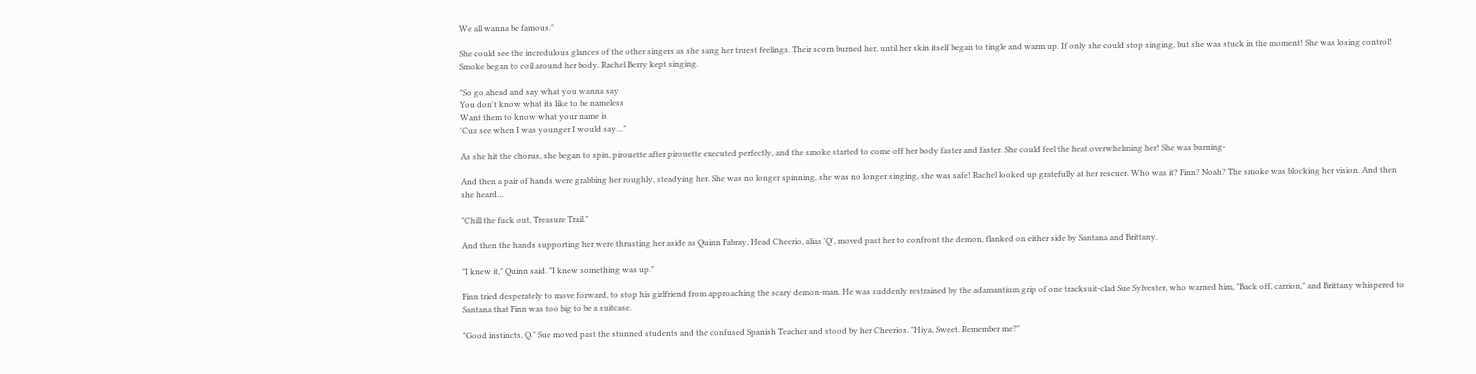We all wanna be famous."

She could see the incredulous glances of the other singers as she sang her truest feelings. Their scorn burned her, until her skin itself began to tingle and warm up. If only she could stop singing, but she was stuck in the moment! She was losing control! Smoke began to coil around her body. Rachel Berry kept singing.

"So go ahead and say what you wanna say
You don't know what its like to be nameless
Want them to know what your name is
'Cuz see when I was younger I would say…"

As she hit the chorus, she began to spin, pirouette after pirouette executed perfectly, and the smoke started to come off her body faster and faster. She could feel the heat overwhelming her! She was burning-

And then a pair of hands were grabbing her roughly, steadying her. She was no longer spinning, she was no longer singing, she was safe! Rachel looked up gratefully at her rescuer. Who was it? Finn? Noah? The smoke was blocking her vision. And then she heard…

"Chill the fuck out, Treasure Trail."

And then the hands supporting her were thrusting her aside as Quinn Fabray, Head Cheerio, alias 'Q', moved past her to confront the demon, flanked on either side by Santana and Brittany.

"I knew it," Quinn said. "I knew something was up."

Finn tried desperately to move forward, to stop his girlfriend from approaching the scary demon-man. He was suddenly restrained by the adamantium grip of one tracksuit-clad Sue Sylvester, who warned him, "Back off, carrion," and Brittany whispered to Santana that Finn was too big to be a suitcase.

"Good instincts, Q." Sue moved past the stunned students and the confused Spanish Teacher and stood by her Cheerios. "Hiya, Sweet. Remember me?"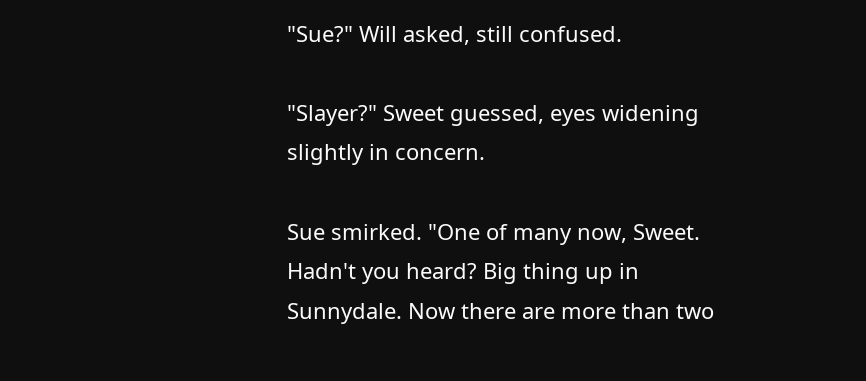"Sue?" Will asked, still confused.

"Slayer?" Sweet guessed, eyes widening slightly in concern.

Sue smirked. "One of many now, Sweet. Hadn't you heard? Big thing up in Sunnydale. Now there are more than two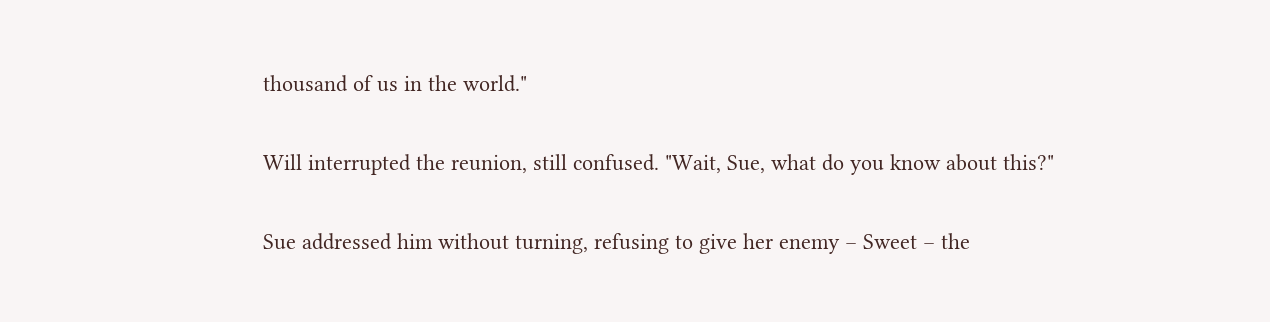thousand of us in the world."

Will interrupted the reunion, still confused. "Wait, Sue, what do you know about this?"

Sue addressed him without turning, refusing to give her enemy – Sweet – the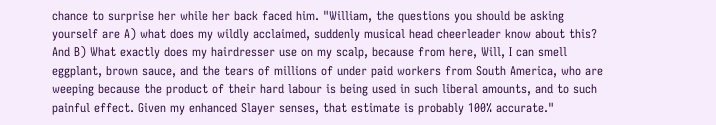chance to surprise her while her back faced him. "William, the questions you should be asking yourself are A) what does my wildly acclaimed, suddenly musical head cheerleader know about this? And B) What exactly does my hairdresser use on my scalp, because from here, Will, I can smell eggplant, brown sauce, and the tears of millions of under paid workers from South America, who are weeping because the product of their hard labour is being used in such liberal amounts, and to such painful effect. Given my enhanced Slayer senses, that estimate is probably 100% accurate."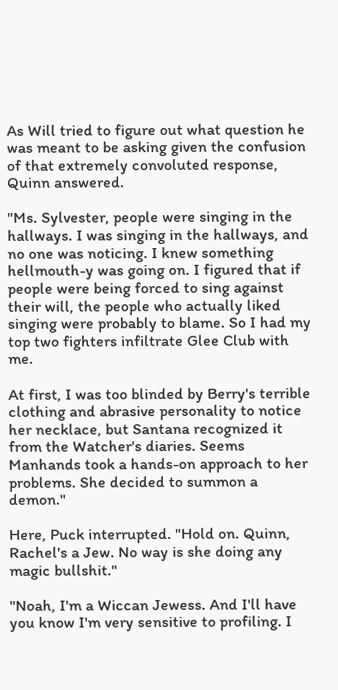As Will tried to figure out what question he was meant to be asking given the confusion of that extremely convoluted response, Quinn answered.

"Ms. Sylvester, people were singing in the hallways. I was singing in the hallways, and no one was noticing. I knew something hellmouth-y was going on. I figured that if people were being forced to sing against their will, the people who actually liked singing were probably to blame. So I had my top two fighters infiltrate Glee Club with me.

At first, I was too blinded by Berry's terrible clothing and abrasive personality to notice her necklace, but Santana recognized it from the Watcher's diaries. Seems Manhands took a hands-on approach to her problems. She decided to summon a demon."

Here, Puck interrupted. "Hold on. Quinn, Rachel's a Jew. No way is she doing any magic bullshit."

"Noah, I'm a Wiccan Jewess. And I'll have you know I'm very sensitive to profiling. I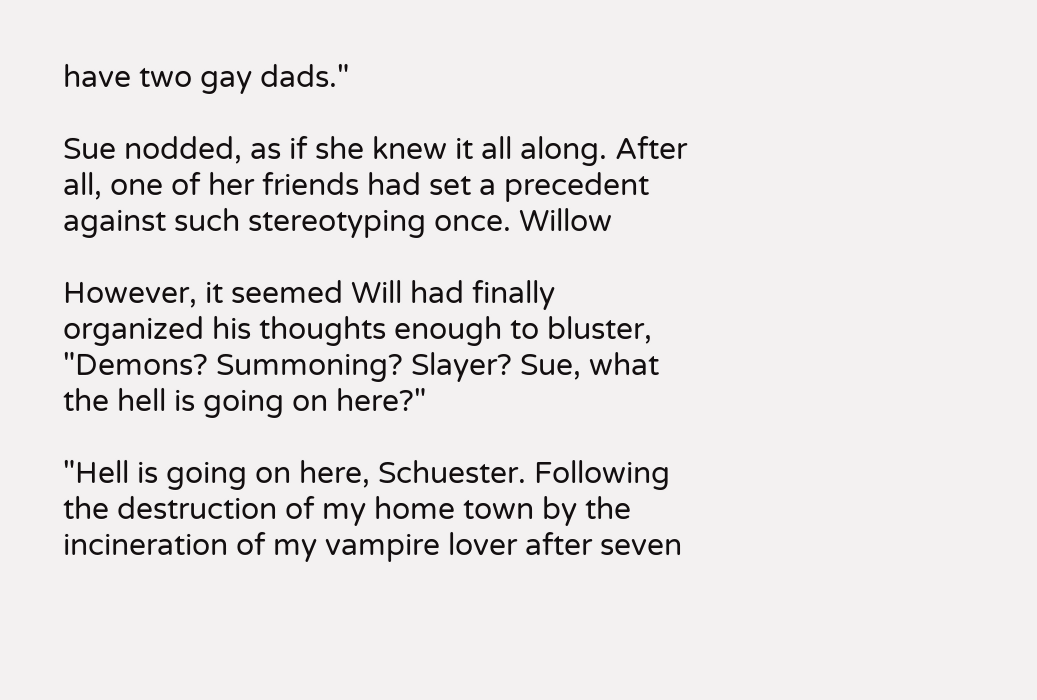have two gay dads."

Sue nodded, as if she knew it all along. After all, one of her friends had set a precedent against such stereotyping once. Willow

However, it seemed Will had finally organized his thoughts enough to bluster, "Demons? Summoning? Slayer? Sue, what the hell is going on here?"

"Hell is going on here, Schuester. Following the destruction of my home town by the incineration of my vampire lover after seven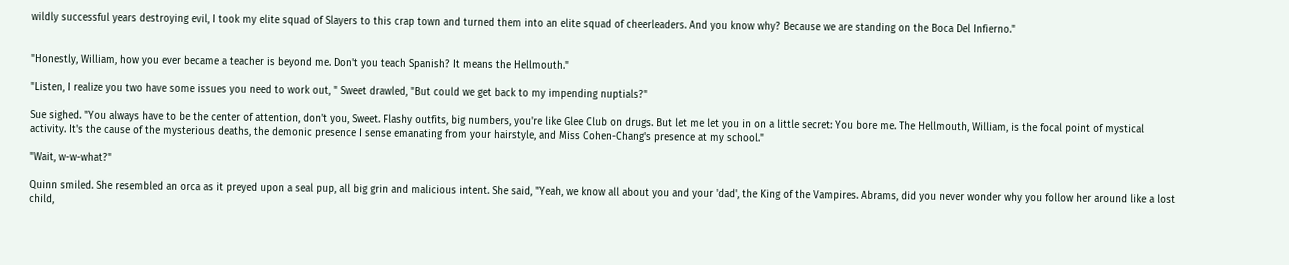wildly successful years destroying evil, I took my elite squad of Slayers to this crap town and turned them into an elite squad of cheerleaders. And you know why? Because we are standing on the Boca Del Infierno."


"Honestly, William, how you ever became a teacher is beyond me. Don't you teach Spanish? It means the Hellmouth."

"Listen, I realize you two have some issues you need to work out, " Sweet drawled, "But could we get back to my impending nuptials?"

Sue sighed. "You always have to be the center of attention, don't you, Sweet. Flashy outfits, big numbers, you're like Glee Club on drugs. But let me let you in on a little secret: You bore me. The Hellmouth, William, is the focal point of mystical activity. It's the cause of the mysterious deaths, the demonic presence I sense emanating from your hairstyle, and Miss Cohen-Chang's presence at my school."

"Wait, w-w-what?"

Quinn smiled. She resembled an orca as it preyed upon a seal pup, all big grin and malicious intent. She said, "Yeah, we know all about you and your 'dad', the King of the Vampires. Abrams, did you never wonder why you follow her around like a lost child,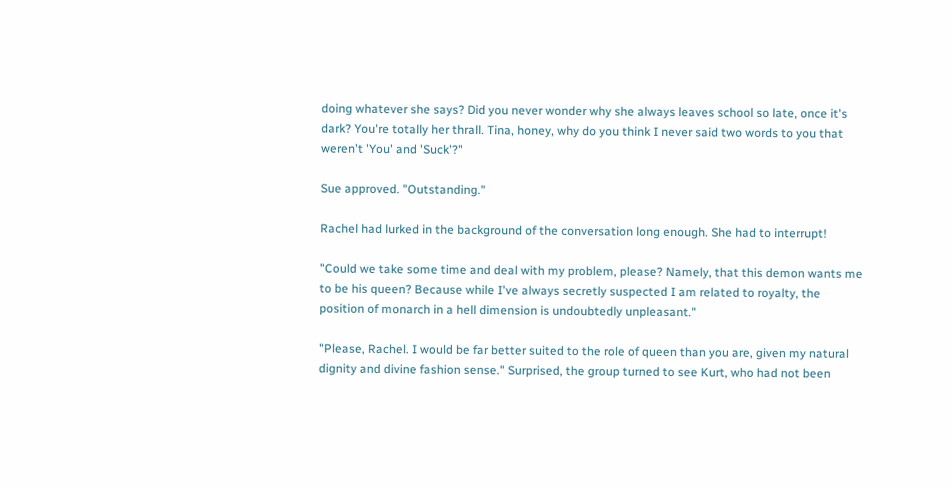doing whatever she says? Did you never wonder why she always leaves school so late, once it's dark? You're totally her thrall. Tina, honey, why do you think I never said two words to you that weren't 'You' and 'Suck'?"

Sue approved. "Outstanding."

Rachel had lurked in the background of the conversation long enough. She had to interrupt!

"Could we take some time and deal with my problem, please? Namely, that this demon wants me to be his queen? Because while I've always secretly suspected I am related to royalty, the position of monarch in a hell dimension is undoubtedly unpleasant."

"Please, Rachel. I would be far better suited to the role of queen than you are, given my natural dignity and divine fashion sense." Surprised, the group turned to see Kurt, who had not been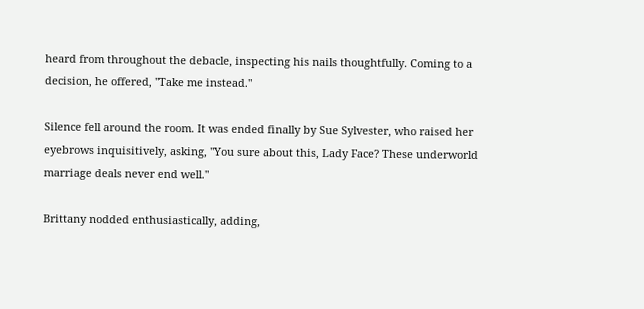heard from throughout the debacle, inspecting his nails thoughtfully. Coming to a decision, he offered, "Take me instead."

Silence fell around the room. It was ended finally by Sue Sylvester, who raised her eyebrows inquisitively, asking, "You sure about this, Lady Face? These underworld marriage deals never end well."

Brittany nodded enthusiastically, adding,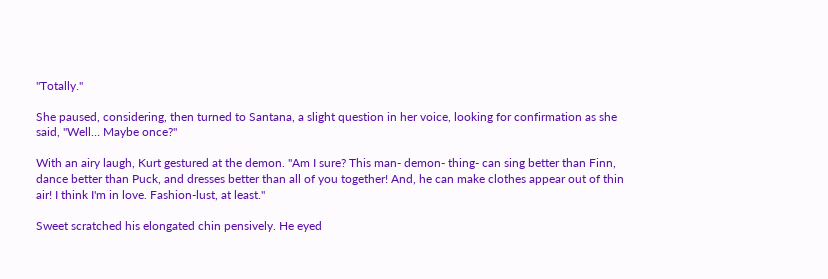"Totally."

She paused, considering, then turned to Santana, a slight question in her voice, looking for confirmation as she said, "Well… Maybe once?"

With an airy laugh, Kurt gestured at the demon. "Am I sure? This man- demon- thing- can sing better than Finn, dance better than Puck, and dresses better than all of you together! And, he can make clothes appear out of thin air! I think I'm in love. Fashion-lust, at least."

Sweet scratched his elongated chin pensively. He eyed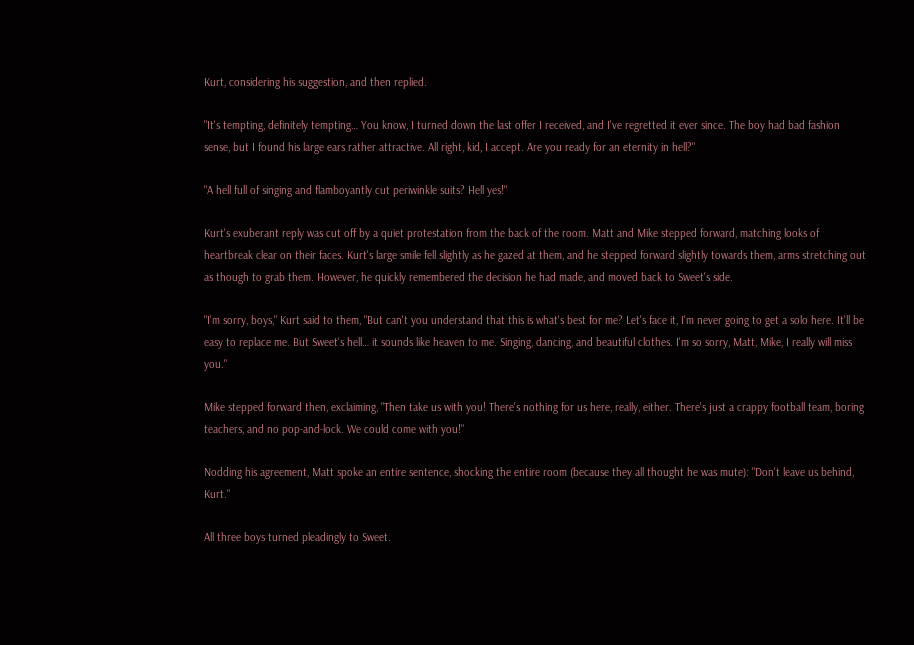Kurt, considering his suggestion, and then replied.

"It's tempting, definitely tempting… You know, I turned down the last offer I received, and I've regretted it ever since. The boy had bad fashion sense, but I found his large ears rather attractive. All right, kid, I accept. Are you ready for an eternity in hell?"

"A hell full of singing and flamboyantly cut periwinkle suits? Hell yes!"

Kurt's exuberant reply was cut off by a quiet protestation from the back of the room. Matt and Mike stepped forward, matching looks of heartbreak clear on their faces. Kurt's large smile fell slightly as he gazed at them, and he stepped forward slightly towards them, arms stretching out as though to grab them. However, he quickly remembered the decision he had made, and moved back to Sweet's side.

"I'm sorry, boys," Kurt said to them, "But can't you understand that this is what's best for me? Let's face it, I'm never going to get a solo here. It'll be easy to replace me. But Sweet's hell… it sounds like heaven to me. Singing, dancing, and beautiful clothes. I'm so sorry, Matt, Mike, I really will miss you."

Mike stepped forward then, exclaiming, "Then take us with you! There's nothing for us here, really, either. There's just a crappy football team, boring teachers, and no pop-and-lock. We could come with you!"

Nodding his agreement, Matt spoke an entire sentence, shocking the entire room (because they all thought he was mute): "Don't leave us behind, Kurt."

All three boys turned pleadingly to Sweet.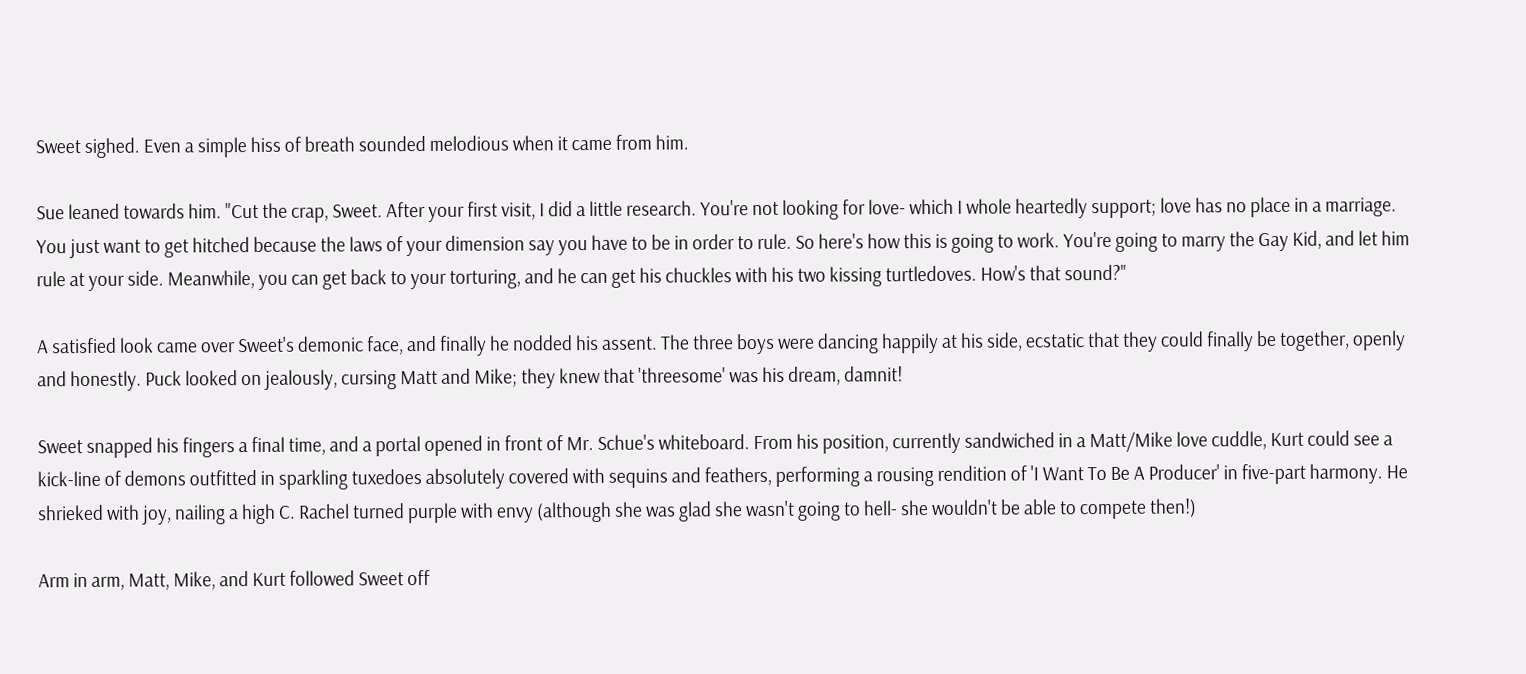Sweet sighed. Even a simple hiss of breath sounded melodious when it came from him.

Sue leaned towards him. "Cut the crap, Sweet. After your first visit, I did a little research. You're not looking for love- which I whole heartedly support; love has no place in a marriage. You just want to get hitched because the laws of your dimension say you have to be in order to rule. So here's how this is going to work. You're going to marry the Gay Kid, and let him rule at your side. Meanwhile, you can get back to your torturing, and he can get his chuckles with his two kissing turtledoves. How's that sound?"

A satisfied look came over Sweet's demonic face, and finally he nodded his assent. The three boys were dancing happily at his side, ecstatic that they could finally be together, openly and honestly. Puck looked on jealously, cursing Matt and Mike; they knew that 'threesome' was his dream, damnit!

Sweet snapped his fingers a final time, and a portal opened in front of Mr. Schue's whiteboard. From his position, currently sandwiched in a Matt/Mike love cuddle, Kurt could see a kick-line of demons outfitted in sparkling tuxedoes absolutely covered with sequins and feathers, performing a rousing rendition of 'I Want To Be A Producer' in five-part harmony. He shrieked with joy, nailing a high C. Rachel turned purple with envy (although she was glad she wasn't going to hell- she wouldn't be able to compete then!)

Arm in arm, Matt, Mike, and Kurt followed Sweet off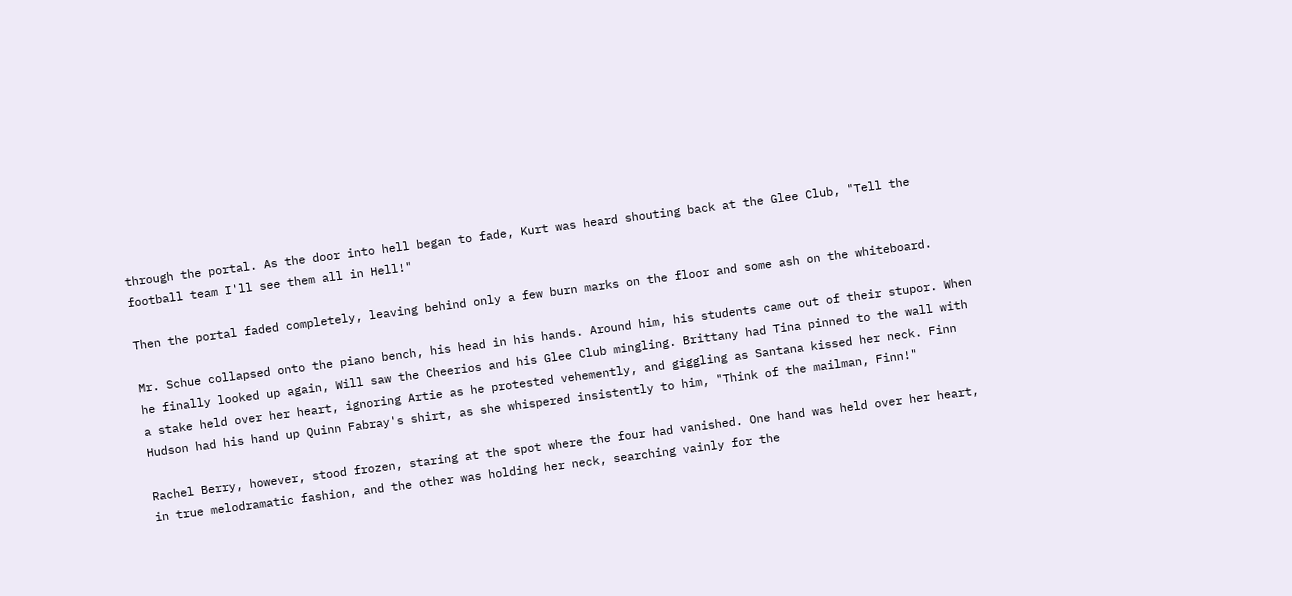through the portal. As the door into hell began to fade, Kurt was heard shouting back at the Glee Club, "Tell the football team I'll see them all in Hell!"

Then the portal faded completely, leaving behind only a few burn marks on the floor and some ash on the whiteboard.

Mr. Schue collapsed onto the piano bench, his head in his hands. Around him, his students came out of their stupor. When he finally looked up again, Will saw the Cheerios and his Glee Club mingling. Brittany had Tina pinned to the wall with a stake held over her heart, ignoring Artie as he protested vehemently, and giggling as Santana kissed her neck. Finn Hudson had his hand up Quinn Fabray's shirt, as she whispered insistently to him, "Think of the mailman, Finn!"

Rachel Berry, however, stood frozen, staring at the spot where the four had vanished. One hand was held over her heart, in true melodramatic fashion, and the other was holding her neck, searching vainly for the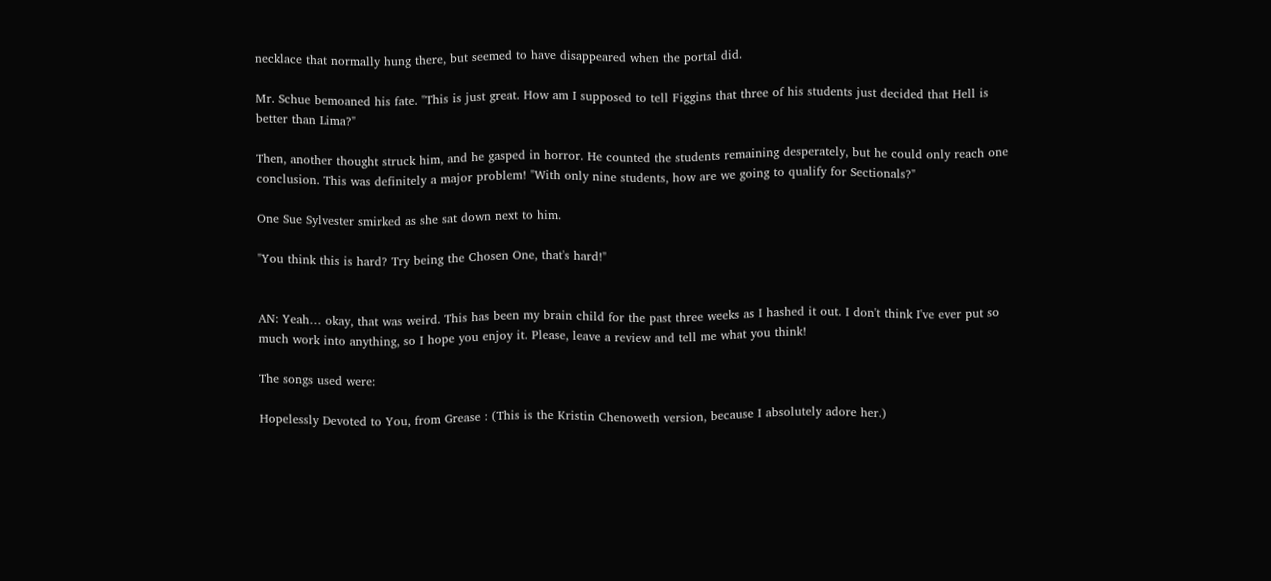necklace that normally hung there, but seemed to have disappeared when the portal did.

Mr. Schue bemoaned his fate. "This is just great. How am I supposed to tell Figgins that three of his students just decided that Hell is better than Lima?"

Then, another thought struck him, and he gasped in horror. He counted the students remaining desperately, but he could only reach one conclusion. This was definitely a major problem! "With only nine students, how are we going to qualify for Sectionals?"

One Sue Sylvester smirked as she sat down next to him.

"You think this is hard? Try being the Chosen One, that's hard!"


AN: Yeah… okay, that was weird. This has been my brain child for the past three weeks as I hashed it out. I don't think I've ever put so much work into anything, so I hope you enjoy it. Please, leave a review and tell me what you think!

The songs used were:

Hopelessly Devoted to You, from Grease : (This is the Kristin Chenoweth version, because I absolutely adore her.)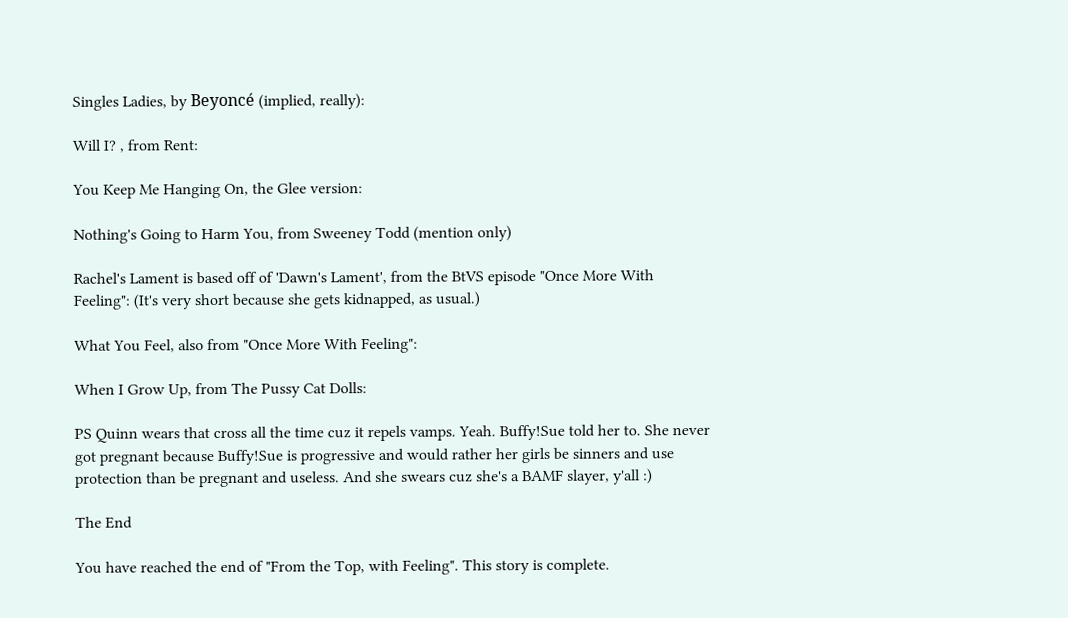Singles Ladies, by Beyoncé (implied, really):

Will I? , from Rent:

You Keep Me Hanging On, the Glee version:

Nothing's Going to Harm You, from Sweeney Todd (mention only)

Rachel's Lament is based off of 'Dawn's Lament', from the BtVS episode "Once More With Feeling": (It's very short because she gets kidnapped, as usual.)

What You Feel, also from "Once More With Feeling":

When I Grow Up, from The Pussy Cat Dolls:

PS Quinn wears that cross all the time cuz it repels vamps. Yeah. Buffy!Sue told her to. She never got pregnant because Buffy!Sue is progressive and would rather her girls be sinners and use protection than be pregnant and useless. And she swears cuz she's a BAMF slayer, y'all :)

The End

You have reached the end of "From the Top, with Feeling". This story is complete.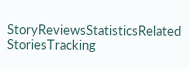StoryReviewsStatisticsRelated StoriesTracking